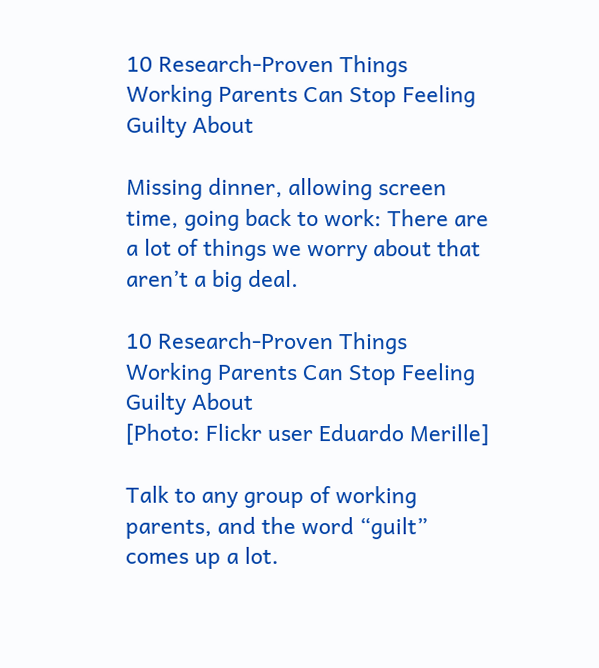10 Research-Proven Things Working Parents Can Stop Feeling Guilty About

Missing dinner, allowing screen time, going back to work: There are a lot of things we worry about that aren’t a big deal.

10 Research-Proven Things Working Parents Can Stop Feeling Guilty About
[Photo: Flickr user Eduardo Merille]

Talk to any group of working parents, and the word “guilt” comes up a lot.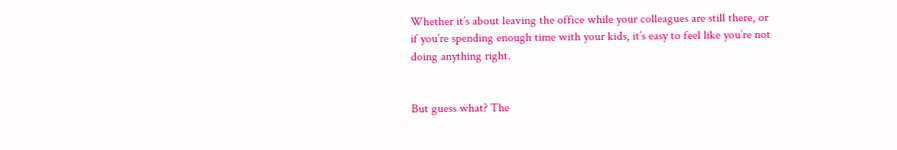Whether it’s about leaving the office while your colleagues are still there, or if you’re spending enough time with your kids, it’s easy to feel like you’re not doing anything right.


But guess what? The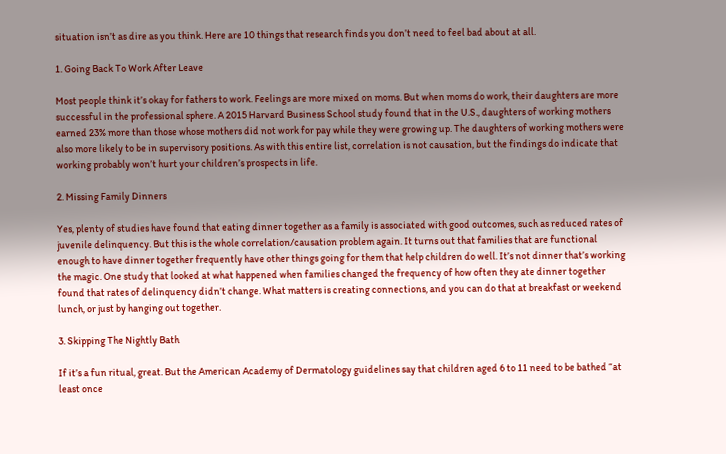situation isn’t as dire as you think. Here are 10 things that research finds you don’t need to feel bad about at all.

1. Going Back To Work After Leave

Most people think it’s okay for fathers to work. Feelings are more mixed on moms. But when moms do work, their daughters are more successful in the professional sphere. A 2015 Harvard Business School study found that in the U.S., daughters of working mothers earned 23% more than those whose mothers did not work for pay while they were growing up. The daughters of working mothers were also more likely to be in supervisory positions. As with this entire list, correlation is not causation, but the findings do indicate that working probably won’t hurt your children’s prospects in life.

2. Missing Family Dinners

Yes, plenty of studies have found that eating dinner together as a family is associated with good outcomes, such as reduced rates of juvenile delinquency. But this is the whole correlation/causation problem again. It turns out that families that are functional enough to have dinner together frequently have other things going for them that help children do well. It’s not dinner that’s working the magic. One study that looked at what happened when families changed the frequency of how often they ate dinner together found that rates of delinquency didn’t change. What matters is creating connections, and you can do that at breakfast or weekend lunch, or just by hanging out together.

3. Skipping The Nightly Bath

If it’s a fun ritual, great. But the American Academy of Dermatology guidelines say that children aged 6 to 11 need to be bathed “at least once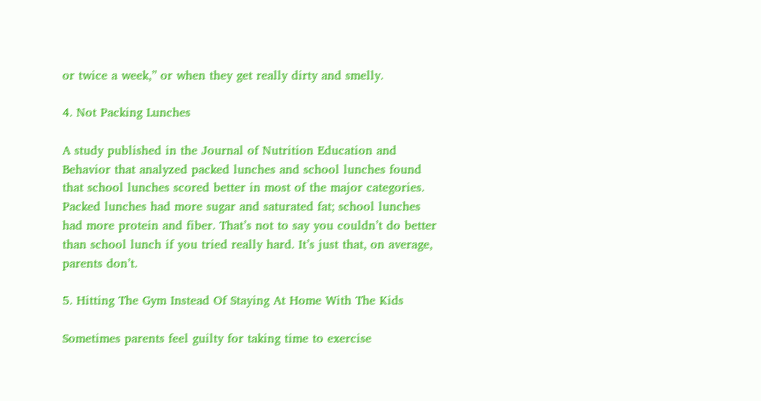or twice a week,” or when they get really dirty and smelly.

4. Not Packing Lunches

A study published in the Journal of Nutrition Education and Behavior that analyzed packed lunches and school lunches found that school lunches scored better in most of the major categories. Packed lunches had more sugar and saturated fat; school lunches had more protein and fiber. That’s not to say you couldn’t do better than school lunch if you tried really hard. It’s just that, on average, parents don’t.

5. Hitting The Gym Instead Of Staying At Home With The Kids

Sometimes parents feel guilty for taking time to exercise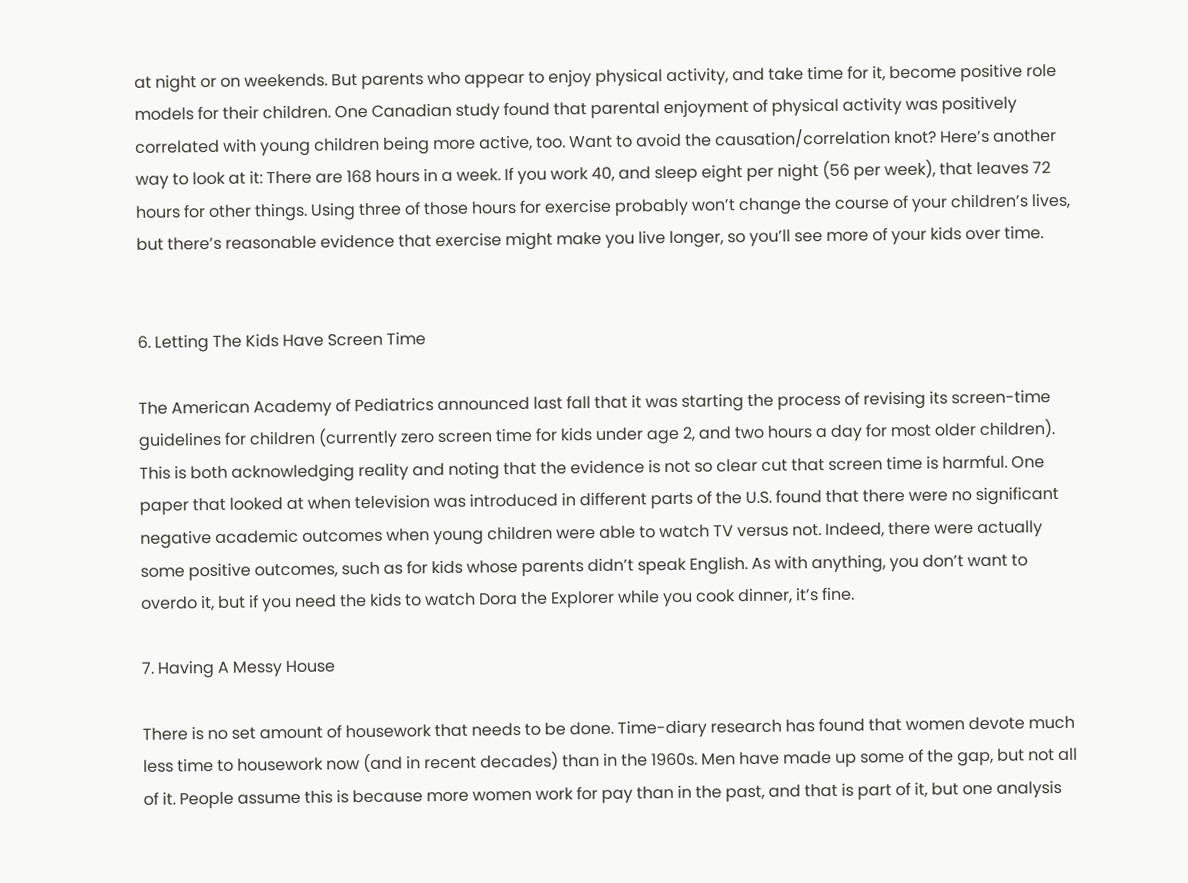at night or on weekends. But parents who appear to enjoy physical activity, and take time for it, become positive role models for their children. One Canadian study found that parental enjoyment of physical activity was positively correlated with young children being more active, too. Want to avoid the causation/correlation knot? Here’s another way to look at it: There are 168 hours in a week. If you work 40, and sleep eight per night (56 per week), that leaves 72 hours for other things. Using three of those hours for exercise probably won’t change the course of your children’s lives, but there’s reasonable evidence that exercise might make you live longer, so you’ll see more of your kids over time.


6. Letting The Kids Have Screen Time

The American Academy of Pediatrics announced last fall that it was starting the process of revising its screen-time guidelines for children (currently zero screen time for kids under age 2, and two hours a day for most older children). This is both acknowledging reality and noting that the evidence is not so clear cut that screen time is harmful. One paper that looked at when television was introduced in different parts of the U.S. found that there were no significant negative academic outcomes when young children were able to watch TV versus not. Indeed, there were actually some positive outcomes, such as for kids whose parents didn’t speak English. As with anything, you don’t want to overdo it, but if you need the kids to watch Dora the Explorer while you cook dinner, it’s fine.

7. Having A Messy House

There is no set amount of housework that needs to be done. Time-diary research has found that women devote much less time to housework now (and in recent decades) than in the 1960s. Men have made up some of the gap, but not all of it. People assume this is because more women work for pay than in the past, and that is part of it, but one analysis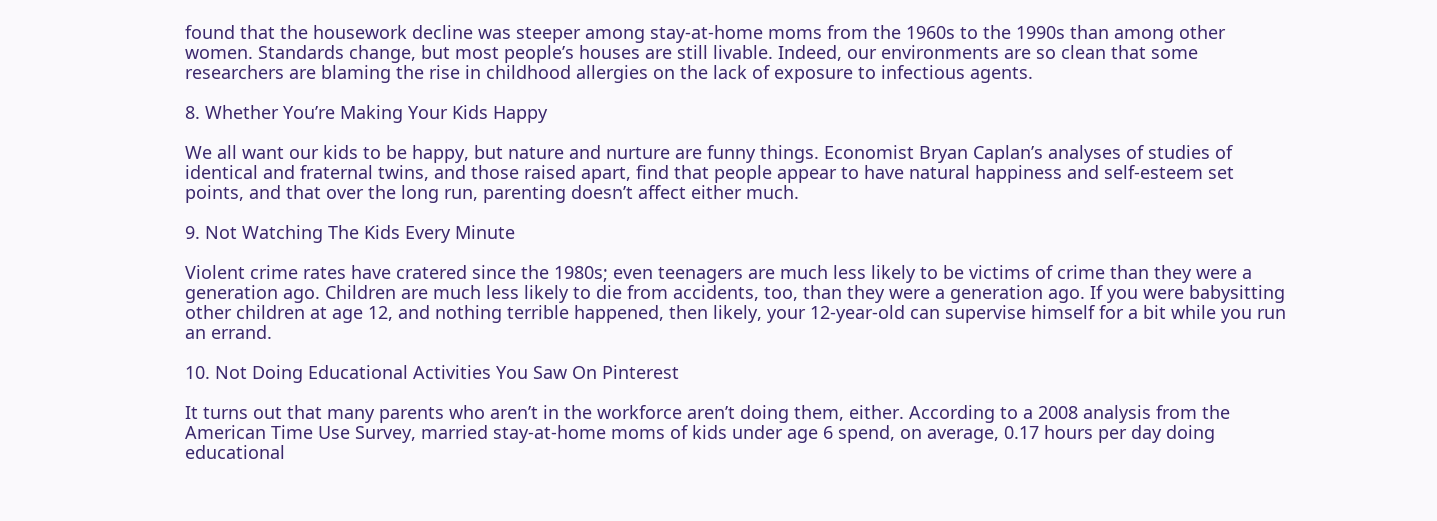found that the housework decline was steeper among stay-at-home moms from the 1960s to the 1990s than among other women. Standards change, but most people’s houses are still livable. Indeed, our environments are so clean that some researchers are blaming the rise in childhood allergies on the lack of exposure to infectious agents.

8. Whether You’re Making Your Kids Happy

We all want our kids to be happy, but nature and nurture are funny things. Economist Bryan Caplan’s analyses of studies of identical and fraternal twins, and those raised apart, find that people appear to have natural happiness and self-esteem set points, and that over the long run, parenting doesn’t affect either much.

9. Not Watching The Kids Every Minute

Violent crime rates have cratered since the 1980s; even teenagers are much less likely to be victims of crime than they were a generation ago. Children are much less likely to die from accidents, too, than they were a generation ago. If you were babysitting other children at age 12, and nothing terrible happened, then likely, your 12-year-old can supervise himself for a bit while you run an errand.

10. Not Doing Educational Activities You Saw On Pinterest

It turns out that many parents who aren’t in the workforce aren’t doing them, either. According to a 2008 analysis from the American Time Use Survey, married stay-at-home moms of kids under age 6 spend, on average, 0.17 hours per day doing educational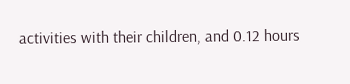activities with their children, and 0.12 hours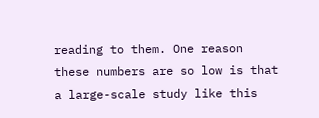reading to them. One reason these numbers are so low is that a large-scale study like this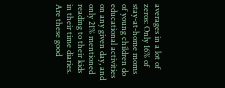averages in a lot of zeros: Only 16% of stay-at-home moms of young children do educational activities on any given day, and only 21% mentioned reading to their kids in their time diaries. Are these good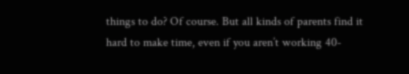things to do? Of course. But all kinds of parents find it hard to make time, even if you aren’t working 40-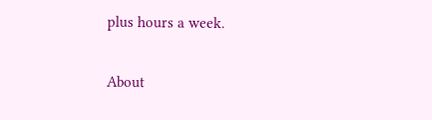plus hours a week.


About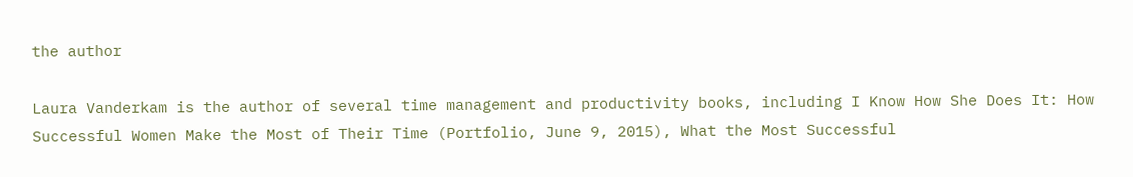the author

Laura Vanderkam is the author of several time management and productivity books, including I Know How She Does It: How Successful Women Make the Most of Their Time (Portfolio, June 9, 2015), What the Most Successful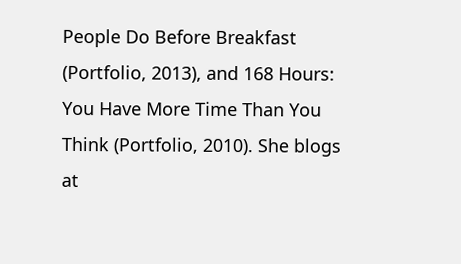People Do Before Breakfast (Portfolio, 2013), and 168 Hours: You Have More Time Than You Think (Portfolio, 2010). She blogs at